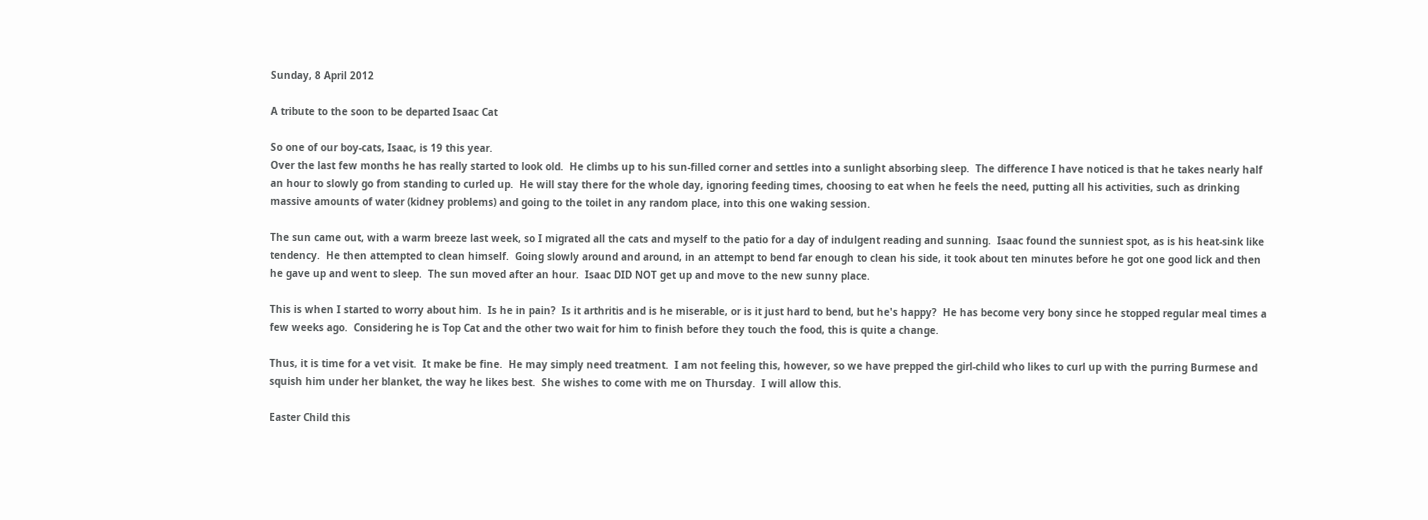Sunday, 8 April 2012

A tribute to the soon to be departed Isaac Cat

So one of our boy-cats, Isaac, is 19 this year.
Over the last few months he has really started to look old.  He climbs up to his sun-filled corner and settles into a sunlight absorbing sleep.  The difference I have noticed is that he takes nearly half an hour to slowly go from standing to curled up.  He will stay there for the whole day, ignoring feeding times, choosing to eat when he feels the need, putting all his activities, such as drinking massive amounts of water (kidney problems) and going to the toilet in any random place, into this one waking session.

The sun came out, with a warm breeze last week, so I migrated all the cats and myself to the patio for a day of indulgent reading and sunning.  Isaac found the sunniest spot, as is his heat-sink like tendency.  He then attempted to clean himself.  Going slowly around and around, in an attempt to bend far enough to clean his side, it took about ten minutes before he got one good lick and then he gave up and went to sleep.  The sun moved after an hour.  Isaac DID NOT get up and move to the new sunny place.

This is when I started to worry about him.  Is he in pain?  Is it arthritis and is he miserable, or is it just hard to bend, but he's happy?  He has become very bony since he stopped regular meal times a few weeks ago.  Considering he is Top Cat and the other two wait for him to finish before they touch the food, this is quite a change.

Thus, it is time for a vet visit.  It make be fine.  He may simply need treatment.  I am not feeling this, however, so we have prepped the girl-child who likes to curl up with the purring Burmese and squish him under her blanket, the way he likes best.  She wishes to come with me on Thursday.  I will allow this.

Easter Child this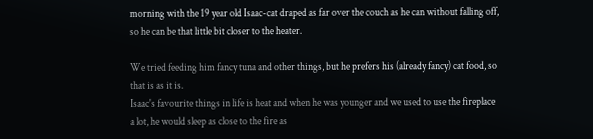morning with the 19 year old Isaac-cat draped as far over the couch as he can without falling off, so he can be that little bit closer to the heater.

We tried feeding him fancy tuna and other things, but he prefers his (already fancy) cat food, so that is as it is.
Isaac's favourite things in life is heat and when he was younger and we used to use the fireplace a lot, he would sleep as close to the fire as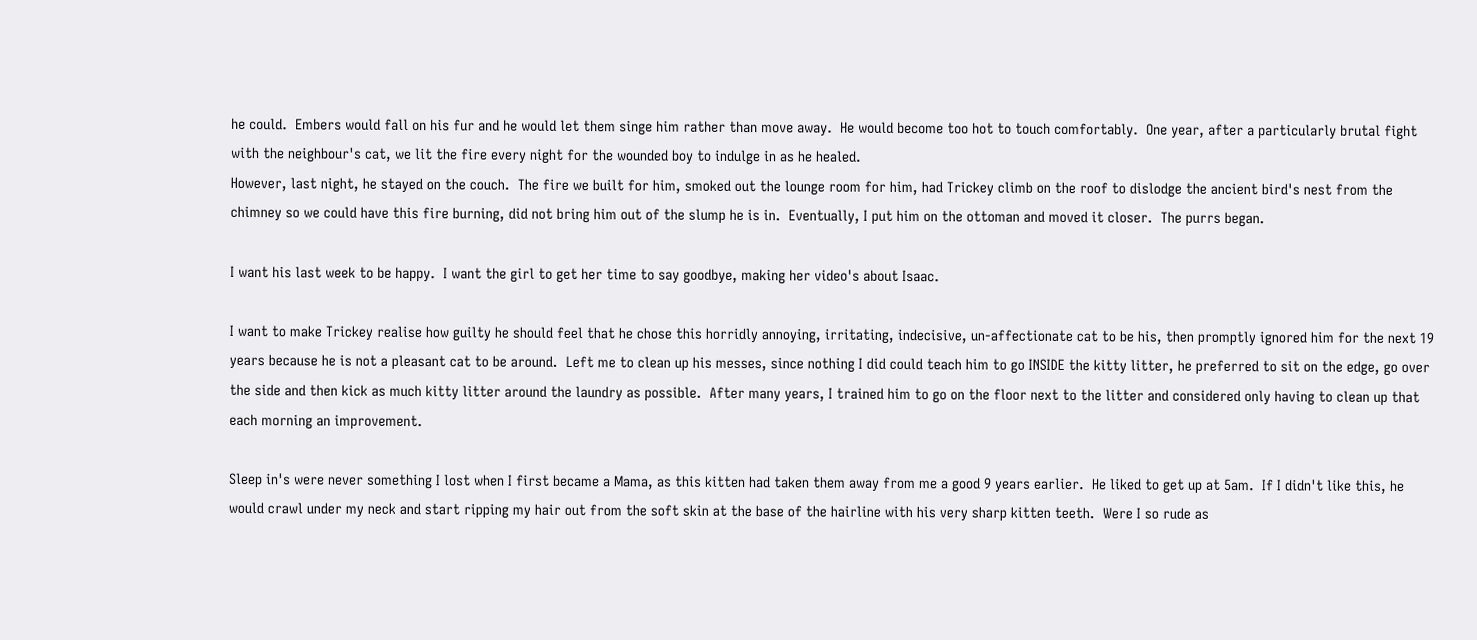he could.  Embers would fall on his fur and he would let them singe him rather than move away.  He would become too hot to touch comfortably.  One year, after a particularly brutal fight with the neighbour's cat, we lit the fire every night for the wounded boy to indulge in as he healed.
However, last night, he stayed on the couch.  The fire we built for him, smoked out the lounge room for him, had Trickey climb on the roof to dislodge the ancient bird's nest from the chimney so we could have this fire burning, did not bring him out of the slump he is in.  Eventually, I put him on the ottoman and moved it closer.  The purrs began.

I want his last week to be happy.  I want the girl to get her time to say goodbye, making her video's about Isaac.

I want to make Trickey realise how guilty he should feel that he chose this horridly annoying, irritating, indecisive, un-affectionate cat to be his, then promptly ignored him for the next 19 years because he is not a pleasant cat to be around.  Left me to clean up his messes, since nothing I did could teach him to go INSIDE the kitty litter, he preferred to sit on the edge, go over the side and then kick as much kitty litter around the laundry as possible.  After many years, I trained him to go on the floor next to the litter and considered only having to clean up that each morning an improvement.

Sleep in's were never something I lost when I first became a Mama, as this kitten had taken them away from me a good 9 years earlier.  He liked to get up at 5am.  If I didn't like this, he would crawl under my neck and start ripping my hair out from the soft skin at the base of the hairline with his very sharp kitten teeth.  Were I so rude as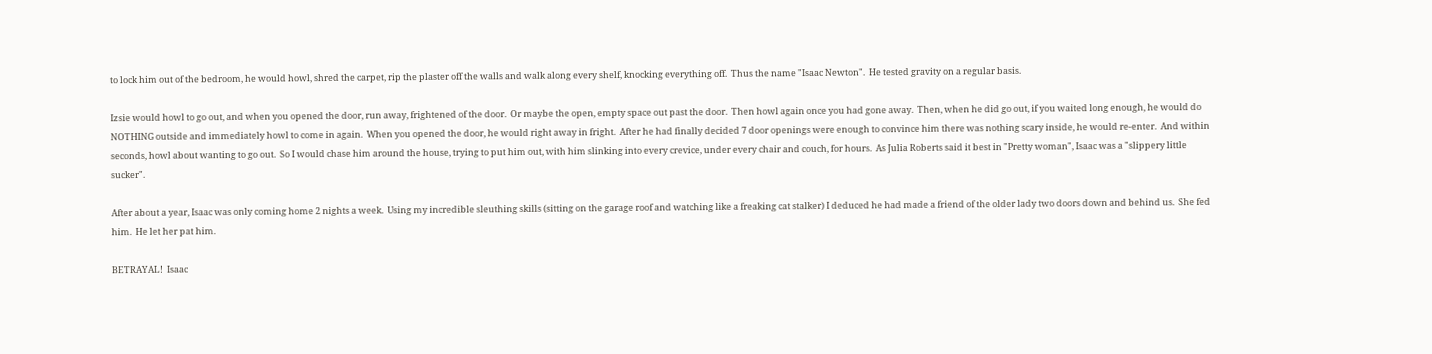to lock him out of the bedroom, he would howl, shred the carpet, rip the plaster off the walls and walk along every shelf, knocking everything off.  Thus the name "Isaac Newton".  He tested gravity on a regular basis.

Izsie would howl to go out, and when you opened the door, run away, frightened of the door.  Or maybe the open, empty space out past the door.  Then howl again once you had gone away.  Then, when he did go out, if you waited long enough, he would do NOTHING outside and immediately howl to come in again.  When you opened the door, he would right away in fright.  After he had finally decided 7 door openings were enough to convince him there was nothing scary inside, he would re-enter.  And within seconds, howl about wanting to go out.  So I would chase him around the house, trying to put him out, with him slinking into every crevice, under every chair and couch, for hours.  As Julia Roberts said it best in "Pretty woman", Isaac was a "slippery little sucker".

After about a year, Isaac was only coming home 2 nights a week.  Using my incredible sleuthing skills (sitting on the garage roof and watching like a freaking cat stalker) I deduced he had made a friend of the older lady two doors down and behind us.  She fed him.  He let her pat him.

BETRAYAL!  Isaac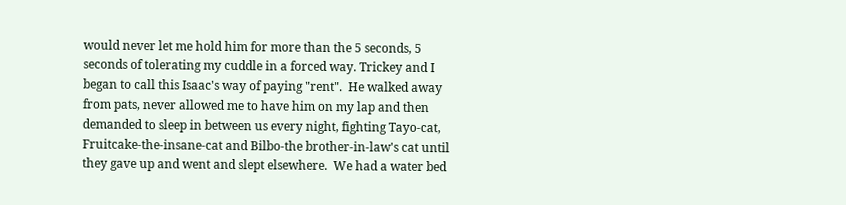would never let me hold him for more than the 5 seconds, 5 seconds of tolerating my cuddle in a forced way. Trickey and I began to call this Isaac's way of paying "rent".  He walked away from pats, never allowed me to have him on my lap and then demanded to sleep in between us every night, fighting Tayo-cat, Fruitcake-the-insane-cat and Bilbo-the brother-in-law's cat until they gave up and went and slept elsewhere.  We had a water bed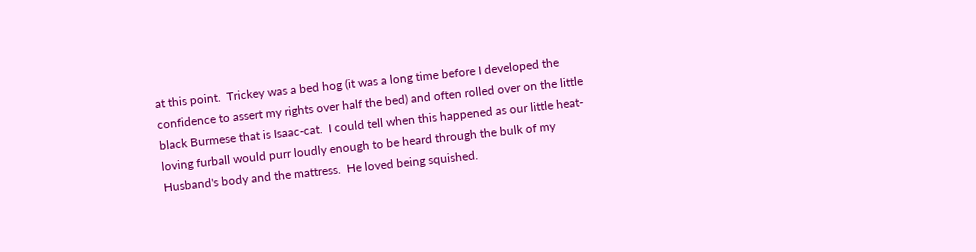at this point.  Trickey was a bed hog (it was a long time before I developed the confidence to assert my rights over half the bed) and often rolled over on the little black Burmese that is Isaac-cat.  I could tell when this happened as our little heat-loving furball would purr loudly enough to be heard through the bulk of my Husband's body and the mattress.  He loved being squished.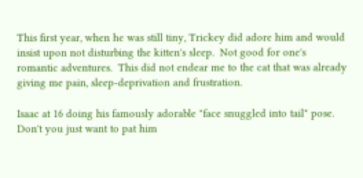This first year, when he was still tiny, Trickey did adore him and would insist upon not disturbing the kitten's sleep.  Not good for one's romantic adventures.  This did not endear me to the cat that was already giving me pain, sleep-deprivation and frustration.

Isaac at 16 doing his famously adorable "face snuggled into tail" pose.  Don't you just want to pat him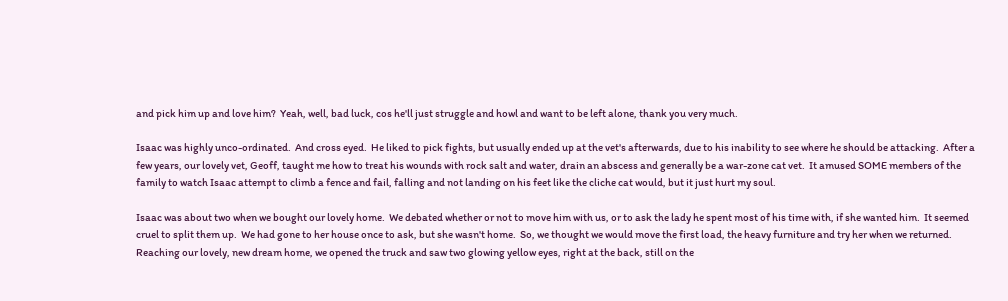and pick him up and love him?  Yeah, well, bad luck, cos he'll just struggle and howl and want to be left alone, thank you very much.

Isaac was highly unco-ordinated.  And cross eyed.  He liked to pick fights, but usually ended up at the vet's afterwards, due to his inability to see where he should be attacking.  After a few years, our lovely vet, Geoff, taught me how to treat his wounds with rock salt and water, drain an abscess and generally be a war-zone cat vet.  It amused SOME members of the family to watch Isaac attempt to climb a fence and fail, falling and not landing on his feet like the cliche cat would, but it just hurt my soul.

Isaac was about two when we bought our lovely home.  We debated whether or not to move him with us, or to ask the lady he spent most of his time with, if she wanted him.  It seemed cruel to split them up.  We had gone to her house once to ask, but she wasn't home.  So, we thought we would move the first load, the heavy furniture and try her when we returned.  Reaching our lovely, new dream home, we opened the truck and saw two glowing yellow eyes, right at the back, still on the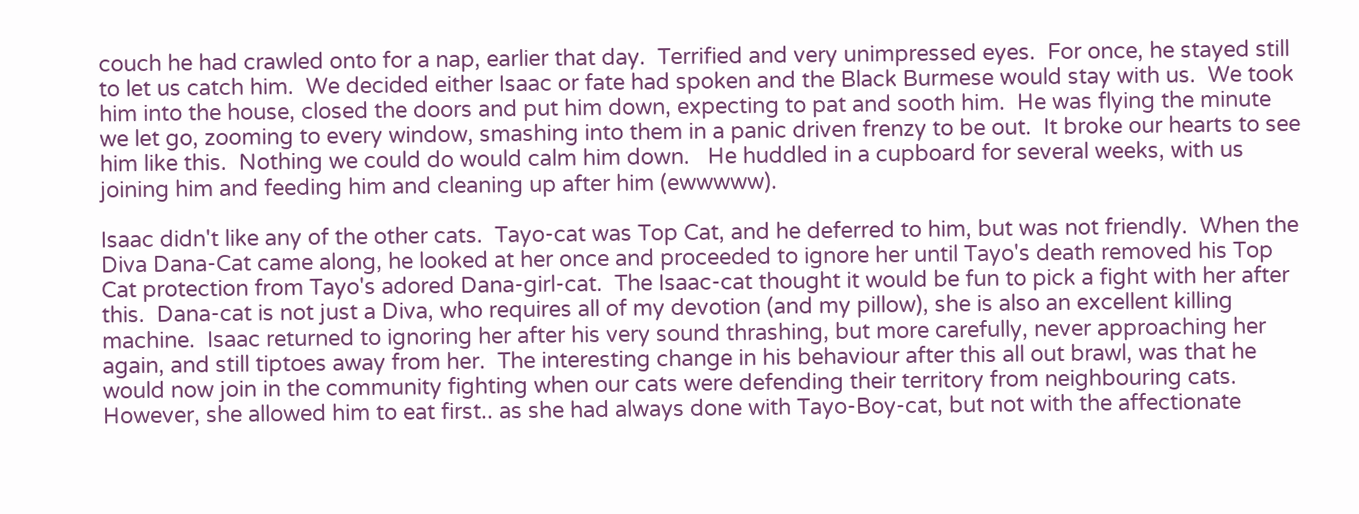couch he had crawled onto for a nap, earlier that day.  Terrified and very unimpressed eyes.  For once, he stayed still to let us catch him.  We decided either Isaac or fate had spoken and the Black Burmese would stay with us.  We took him into the house, closed the doors and put him down, expecting to pat and sooth him.  He was flying the minute we let go, zooming to every window, smashing into them in a panic driven frenzy to be out.  It broke our hearts to see him like this.  Nothing we could do would calm him down.   He huddled in a cupboard for several weeks, with us joining him and feeding him and cleaning up after him (ewwwww).

Isaac didn't like any of the other cats.  Tayo-cat was Top Cat, and he deferred to him, but was not friendly.  When the Diva Dana-Cat came along, he looked at her once and proceeded to ignore her until Tayo's death removed his Top Cat protection from Tayo's adored Dana-girl-cat.  The Isaac-cat thought it would be fun to pick a fight with her after this.  Dana-cat is not just a Diva, who requires all of my devotion (and my pillow), she is also an excellent killing machine.  Isaac returned to ignoring her after his very sound thrashing, but more carefully, never approaching her again, and still tiptoes away from her.  The interesting change in his behaviour after this all out brawl, was that he would now join in the community fighting when our cats were defending their territory from neighbouring cats.  However, she allowed him to eat first.. as she had always done with Tayo-Boy-cat, but not with the affectionate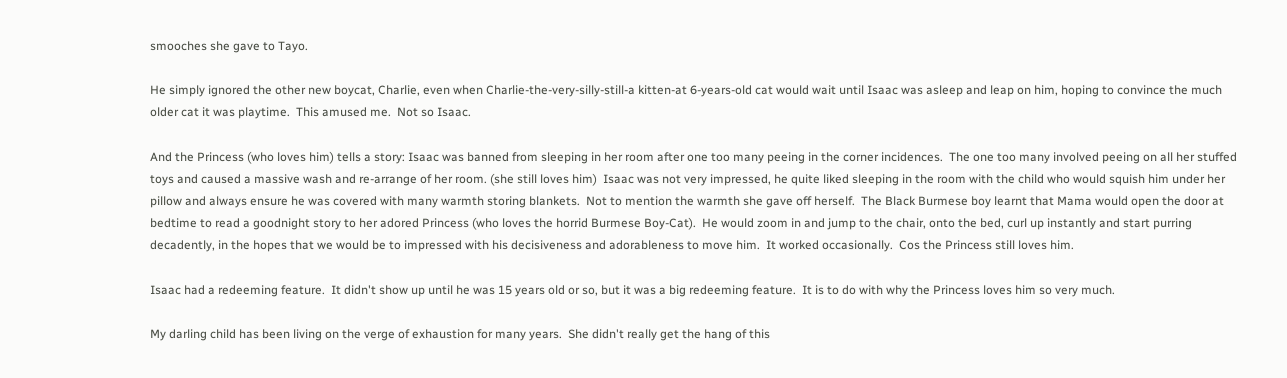smooches she gave to Tayo.

He simply ignored the other new boycat, Charlie, even when Charlie-the-very-silly-still-a kitten-at 6-years-old cat would wait until Isaac was asleep and leap on him, hoping to convince the much older cat it was playtime.  This amused me.  Not so Isaac.

And the Princess (who loves him) tells a story: Isaac was banned from sleeping in her room after one too many peeing in the corner incidences.  The one too many involved peeing on all her stuffed toys and caused a massive wash and re-arrange of her room. (she still loves him)  Isaac was not very impressed, he quite liked sleeping in the room with the child who would squish him under her pillow and always ensure he was covered with many warmth storing blankets.  Not to mention the warmth she gave off herself.  The Black Burmese boy learnt that Mama would open the door at bedtime to read a goodnight story to her adored Princess (who loves the horrid Burmese Boy-Cat).  He would zoom in and jump to the chair, onto the bed, curl up instantly and start purring decadently, in the hopes that we would be to impressed with his decisiveness and adorableness to move him.  It worked occasionally.  Cos the Princess still loves him.

Isaac had a redeeming feature.  It didn't show up until he was 15 years old or so, but it was a big redeeming feature.  It is to do with why the Princess loves him so very much.

My darling child has been living on the verge of exhaustion for many years.  She didn't really get the hang of this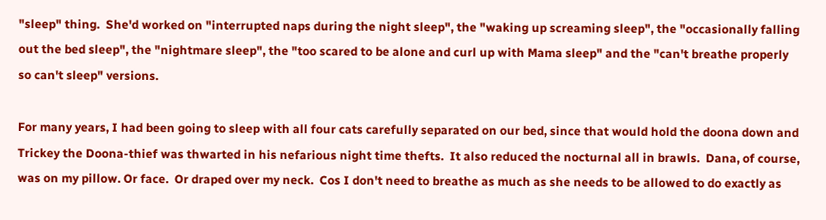"sleep" thing.  She'd worked on "interrupted naps during the night sleep", the "waking up screaming sleep", the "occasionally falling out the bed sleep", the "nightmare sleep", the "too scared to be alone and curl up with Mama sleep" and the "can't breathe properly so can't sleep" versions.

For many years, I had been going to sleep with all four cats carefully separated on our bed, since that would hold the doona down and Trickey the Doona-thief was thwarted in his nefarious night time thefts.  It also reduced the nocturnal all in brawls.  Dana, of course, was on my pillow. Or face.  Or draped over my neck.  Cos I don't need to breathe as much as she needs to be allowed to do exactly as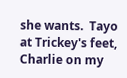she wants.  Tayo at Trickey's feet, Charlie on my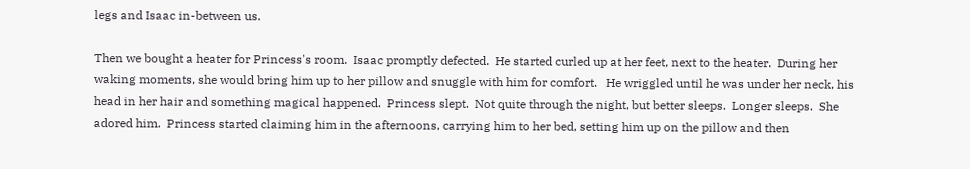legs and Isaac in-between us.

Then we bought a heater for Princess's room.  Isaac promptly defected.  He started curled up at her feet, next to the heater.  During her waking moments, she would bring him up to her pillow and snuggle with him for comfort.   He wriggled until he was under her neck, his head in her hair and something magical happened.  Princess slept.  Not quite through the night, but better sleeps.  Longer sleeps.  She adored him.  Princess started claiming him in the afternoons, carrying him to her bed, setting him up on the pillow and then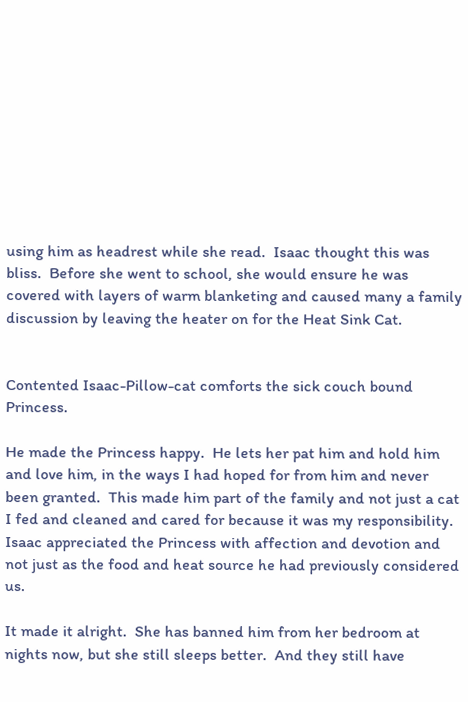using him as headrest while she read.  Isaac thought this was bliss.  Before she went to school, she would ensure he was covered with layers of warm blanketing and caused many a family discussion by leaving the heater on for the Heat Sink Cat.


Contented Isaac-Pillow-cat comforts the sick couch bound Princess.

He made the Princess happy.  He lets her pat him and hold him and love him, in the ways I had hoped for from him and never been granted.  This made him part of the family and not just a cat I fed and cleaned and cared for because it was my responsibility.  Isaac appreciated the Princess with affection and devotion and not just as the food and heat source he had previously considered us.

It made it alright.  She has banned him from her bedroom at nights now, but she still sleeps better.  And they still have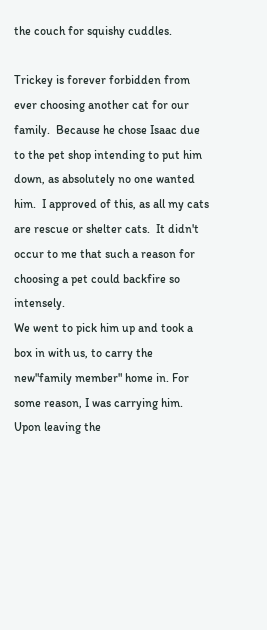the couch for squishy cuddles.

Trickey is forever forbidden from ever choosing another cat for our family.  Because he chose Isaac due to the pet shop intending to put him down, as absolutely no one wanted him.  I approved of this, as all my cats are rescue or shelter cats.  It didn't occur to me that such a reason for choosing a pet could backfire so intensely.
We went to pick him up and took a box in with us, to carry the new"family member" home in. For some reason, I was carrying him.  Upon leaving the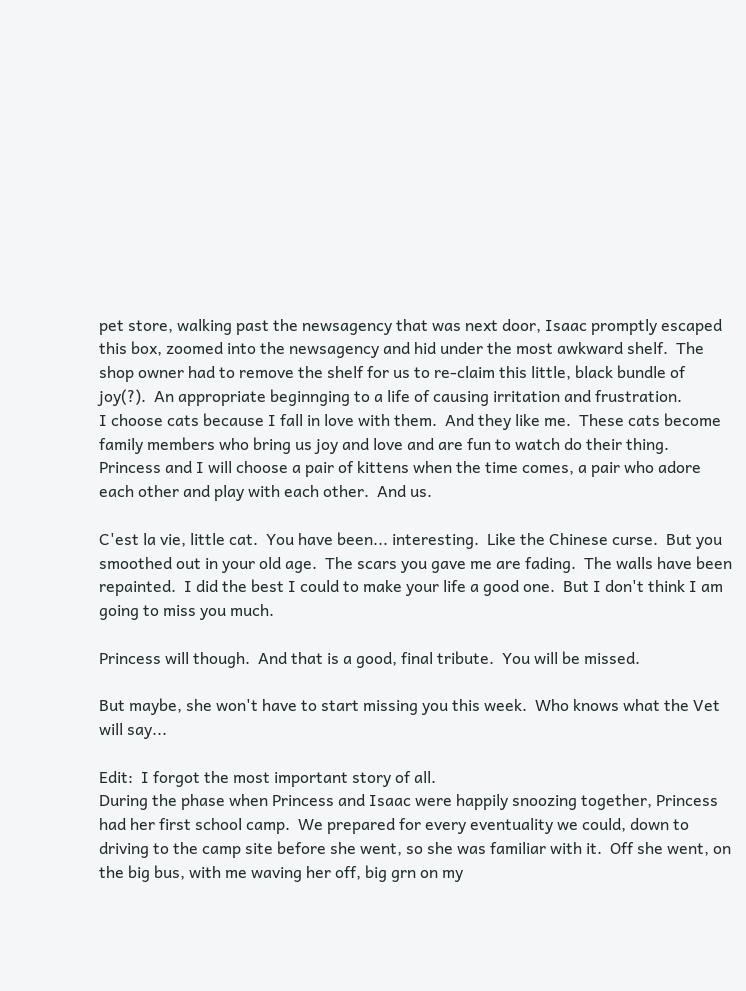pet store, walking past the newsagency that was next door, Isaac promptly escaped this box, zoomed into the newsagency and hid under the most awkward shelf.  The shop owner had to remove the shelf for us to re-claim this little, black bundle of joy(?).  An appropriate beginnging to a life of causing irritation and frustration.
I choose cats because I fall in love with them.  And they like me.  These cats become family members who bring us joy and love and are fun to watch do their thing.  Princess and I will choose a pair of kittens when the time comes, a pair who adore each other and play with each other.  And us.

C'est la vie, little cat.  You have been... interesting.  Like the Chinese curse.  But you smoothed out in your old age.  The scars you gave me are fading.  The walls have been repainted.  I did the best I could to make your life a good one.  But I don't think I am going to miss you much.

Princess will though.  And that is a good, final tribute.  You will be missed.

But maybe, she won't have to start missing you this week.  Who knows what the Vet will say...

Edit:  I forgot the most important story of all.
During the phase when Princess and Isaac were happily snoozing together, Princess had her first school camp.  We prepared for every eventuality we could, down to driving to the camp site before she went, so she was familiar with it.  Off she went, on the big bus, with me waving her off, big grn on my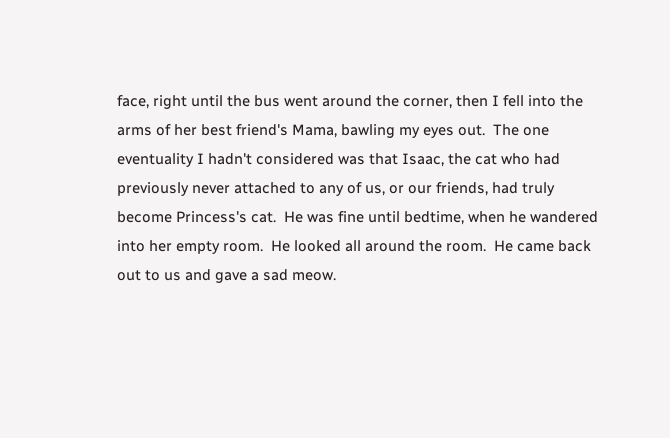face, right until the bus went around the corner, then I fell into the arms of her best friend's Mama, bawling my eyes out.  The one eventuality I hadn't considered was that Isaac, the cat who had previously never attached to any of us, or our friends, had truly become Princess's cat.  He was fine until bedtime, when he wandered into her empty room.  He looked all around the room.  He came back out to us and gave a sad meow.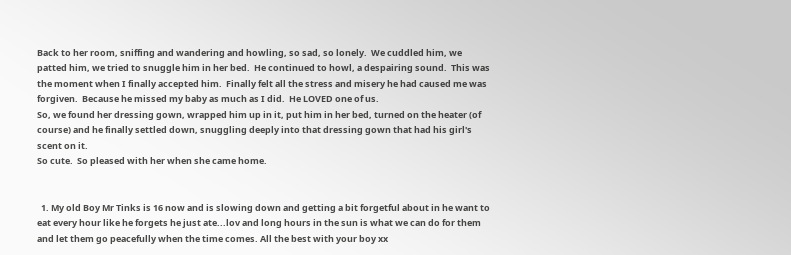Back to her room, sniffing and wandering and howling, so sad, so lonely.  We cuddled him, we patted him, we tried to snuggle him in her bed.  He continued to howl, a despairing sound.  This was the moment when I finally accepted him.  Finally felt all the stress and misery he had caused me was forgiven.  Because he missed my baby as much as I did.  He LOVED one of us.
So, we found her dressing gown, wrapped him up in it, put him in her bed, turned on the heater (of course) and he finally settled down, snuggling deeply into that dressing gown that had his girl's scent on it.
So cute.  So pleased with her when she came home.


  1. My old Boy Mr Tinks is 16 now and is slowing down and getting a bit forgetful about in he want to eat every hour like he forgets he just ate...lov and long hours in the sun is what we can do for them and let them go peacefully when the time comes. All the best with your boy xx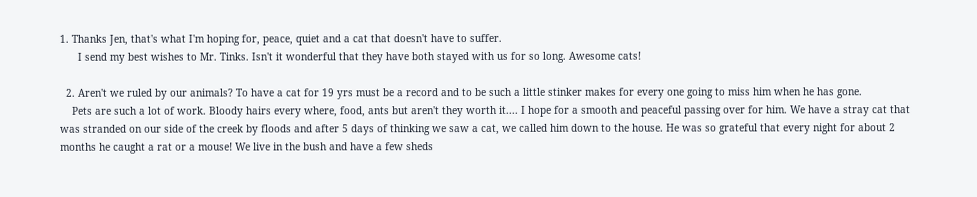1. Thanks Jen, that's what I'm hoping for, peace, quiet and a cat that doesn't have to suffer.
      I send my best wishes to Mr. Tinks. Isn't it wonderful that they have both stayed with us for so long. Awesome cats!

  2. Aren't we ruled by our animals? To have a cat for 19 yrs must be a record and to be such a little stinker makes for every one going to miss him when he has gone.
    Pets are such a lot of work. Bloody hairs every where, food, ants but aren't they worth it.... I hope for a smooth and peaceful passing over for him. We have a stray cat that was stranded on our side of the creek by floods and after 5 days of thinking we saw a cat, we called him down to the house. He was so grateful that every night for about 2 months he caught a rat or a mouse! We live in the bush and have a few sheds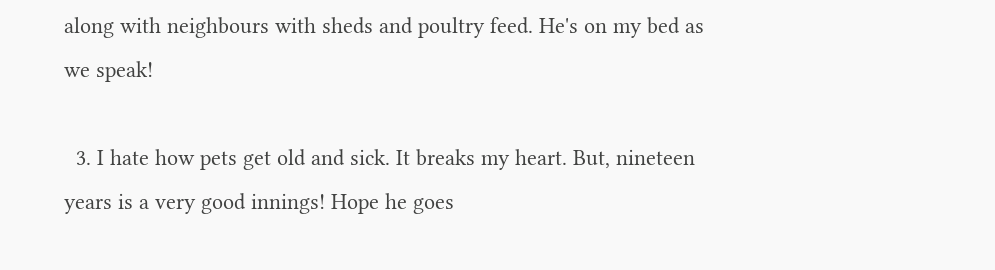along with neighbours with sheds and poultry feed. He's on my bed as we speak!

  3. I hate how pets get old and sick. It breaks my heart. But, nineteen years is a very good innings! Hope he goes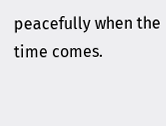peacefully when the time comes.